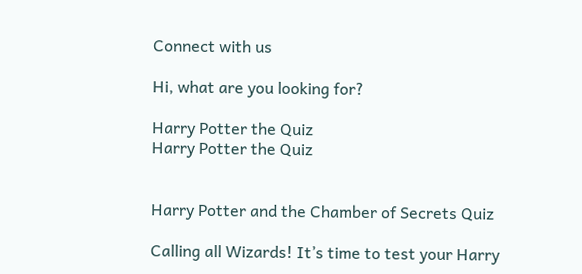Connect with us

Hi, what are you looking for?

Harry Potter the Quiz
Harry Potter the Quiz


Harry Potter and the Chamber of Secrets Quiz

Calling all Wizards! It’s time to test your Harry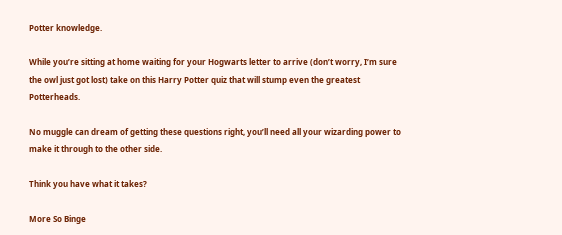Potter knowledge.

While you’re sitting at home waiting for your Hogwarts letter to arrive (don’t worry, I’m sure the owl just got lost) take on this Harry Potter quiz that will stump even the greatest Potterheads.

No muggle can dream of getting these questions right, you’ll need all your wizarding power to make it through to the other side.

Think you have what it takes?

More So Binge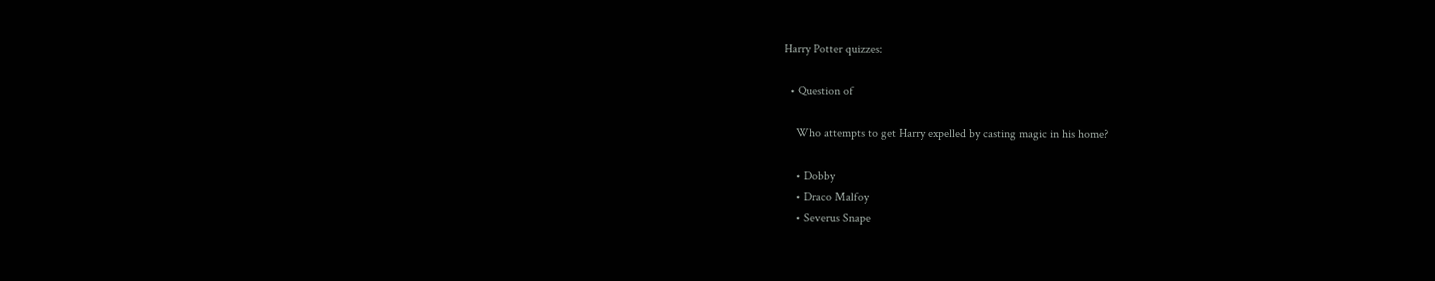Harry Potter quizzes:

  • Question of

    Who attempts to get Harry expelled by casting magic in his home?

    • Dobby
    • Draco Malfoy
    • Severus Snape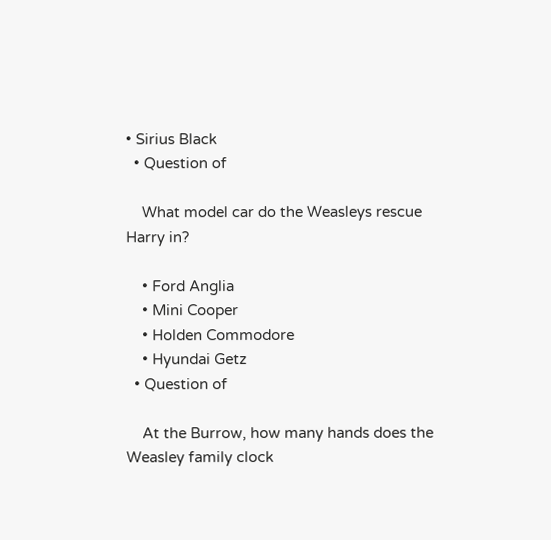• Sirius Black
  • Question of

    What model car do the Weasleys rescue Harry in?

    • Ford Anglia
    • Mini Cooper
    • Holden Commodore
    • Hyundai Getz
  • Question of

    At the Burrow, how many hands does the Weasley family clock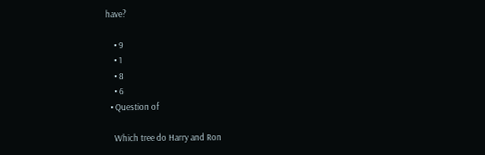have?

    • 9
    • 1
    • 8
    • 6
  • Question of

    Which tree do Harry and Ron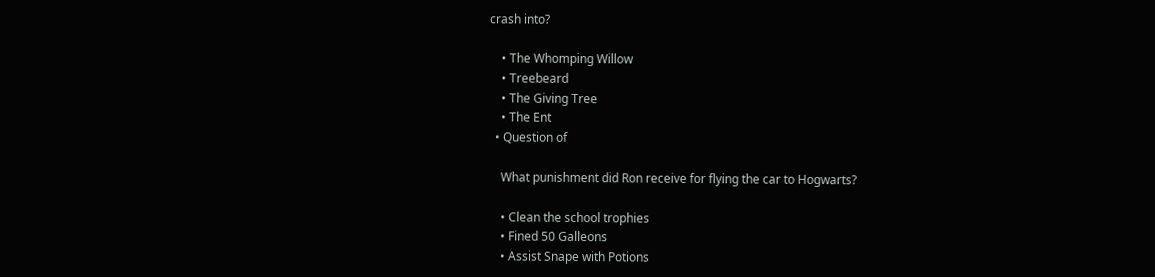crash into?

    • The Whomping Willow
    • Treebeard
    • The Giving Tree
    • The Ent
  • Question of

    What punishment did Ron receive for flying the car to Hogwarts?

    • Clean the school trophies
    • Fined 50 Galleons
    • Assist Snape with Potions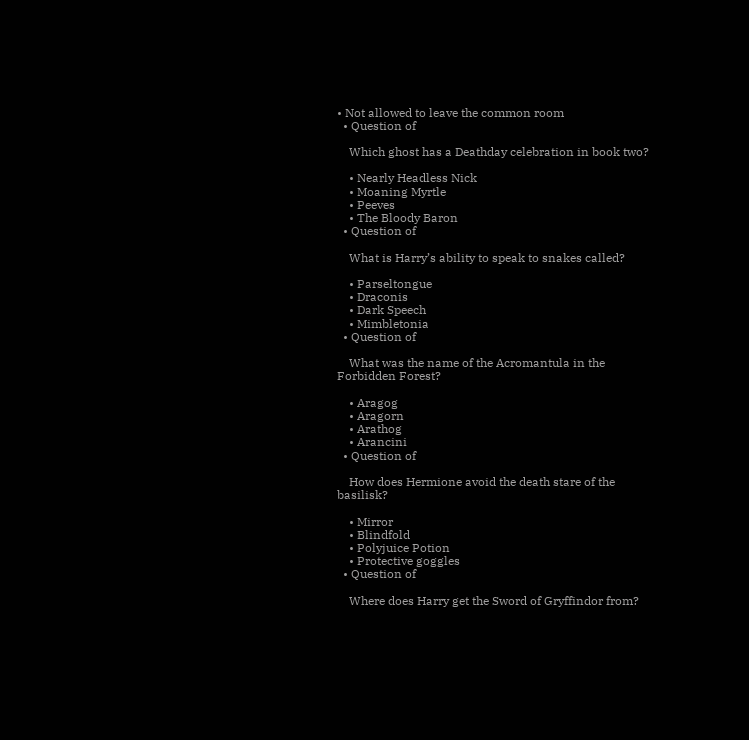• Not allowed to leave the common room
  • Question of

    Which ghost has a Deathday celebration in book two?

    • Nearly Headless Nick
    • Moaning Myrtle
    • Peeves
    • The Bloody Baron
  • Question of

    What is Harry’s ability to speak to snakes called?

    • Parseltongue
    • Draconis
    • Dark Speech
    • Mimbletonia
  • Question of

    What was the name of the Acromantula in the Forbidden Forest?

    • Aragog
    • Aragorn
    • Arathog
    • Arancini
  • Question of

    How does Hermione avoid the death stare of the basilisk?

    • Mirror
    • Blindfold
    • Polyjuice Potion
    • Protective goggles
  • Question of

    Where does Harry get the Sword of Gryffindor from?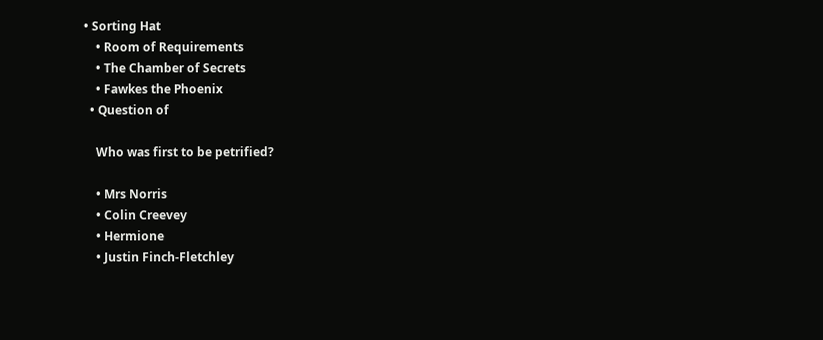• Sorting Hat
    • Room of Requirements
    • The Chamber of Secrets
    • Fawkes the Phoenix
  • Question of

    Who was first to be petrified?

    • Mrs Norris
    • Colin Creevey
    • Hermione
    • Justin Finch-Fletchley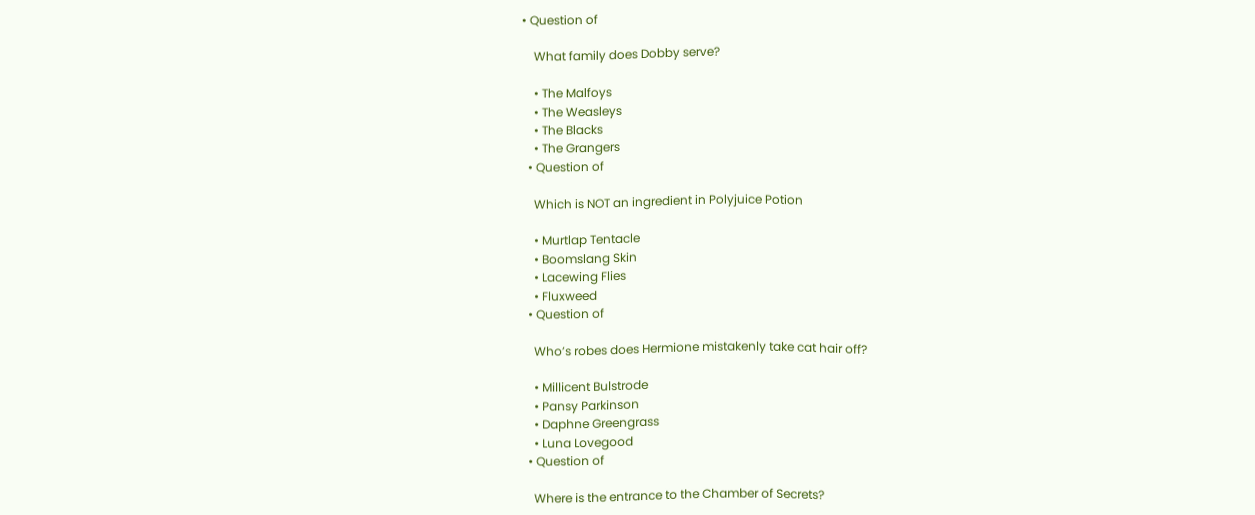• Question of

    What family does Dobby serve?

    • The Malfoys
    • The Weasleys
    • The Blacks
    • The Grangers
  • Question of

    Which is NOT an ingredient in Polyjuice Potion

    • Murtlap Tentacle
    • Boomslang Skin
    • Lacewing Flies
    • Fluxweed
  • Question of

    Who’s robes does Hermione mistakenly take cat hair off?

    • Millicent Bulstrode
    • Pansy Parkinson
    • Daphne Greengrass
    • Luna Lovegood
  • Question of

    Where is the entrance to the Chamber of Secrets?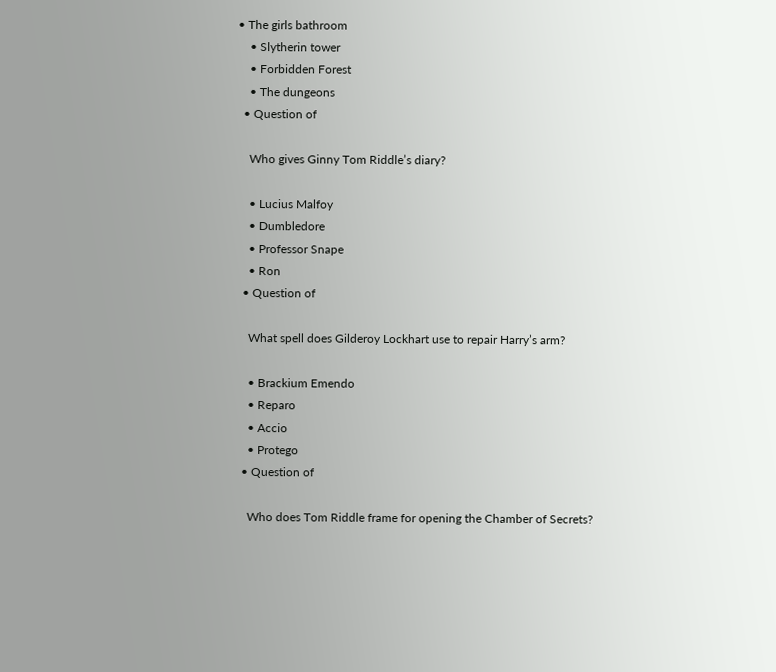• The girls bathroom
    • Slytherin tower
    • Forbidden Forest
    • The dungeons
  • Question of

    Who gives Ginny Tom Riddle’s diary?

    • Lucius Malfoy
    • Dumbledore
    • Professor Snape
    • Ron
  • Question of

    What spell does Gilderoy Lockhart use to repair Harry’s arm?

    • Brackium Emendo
    • Reparo
    • Accio
    • Protego
  • Question of

    Who does Tom Riddle frame for opening the Chamber of Secrets?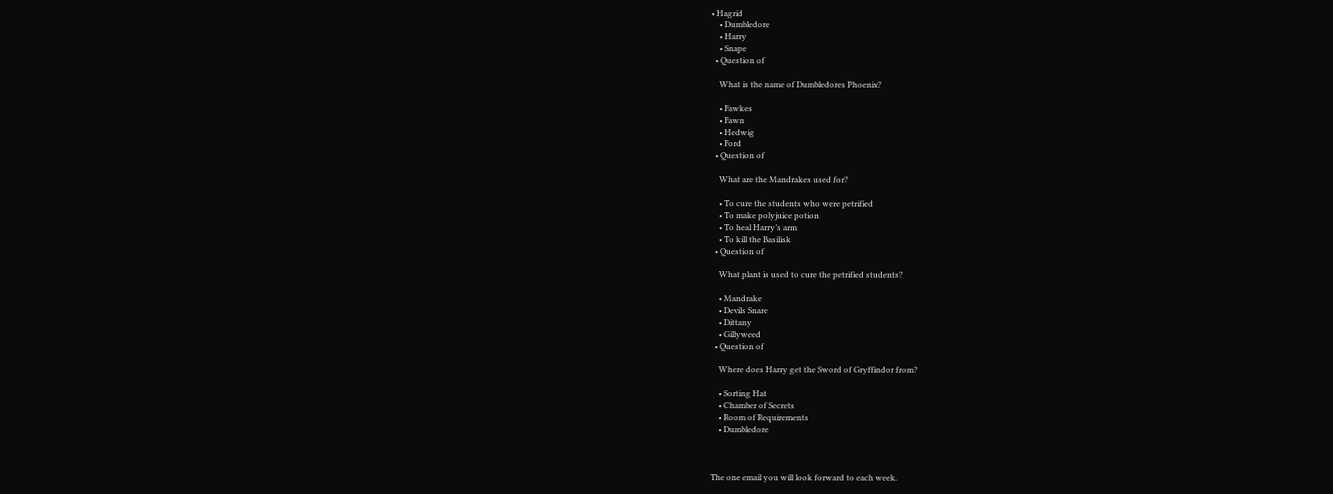• Hagrid
    • Dumbledore
    • Harry
    • Snape
  • Question of

    What is the name of Dumbledores Phoenix?

    • Fawkes
    • Fawn
    • Hedwig
    • Ford
  • Question of

    What are the Mandrakes used for?

    • To cure the students who were petrified
    • To make polyjuice potion
    • To heal Harry’s arm
    • To kill the Basilisk
  • Question of

    What plant is used to cure the petrified students?

    • Mandrake
    • Devils Snare
    • Dittany
    • Gillyweed
  • Question of

    Where does Harry get the Sword of Gryffindor from?

    • Sorting Hat
    • Chamber of Secrets
    • Room of Requirements
    • Dumbledore



The one email you will look forward to each week.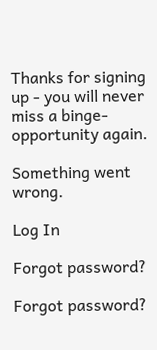Thanks for signing up - you will never miss a binge-opportunity again.

Something went wrong.

Log In

Forgot password?

Forgot password?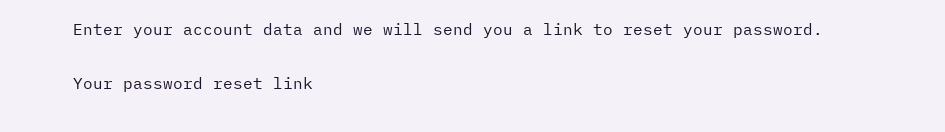Enter your account data and we will send you a link to reset your password.

Your password reset link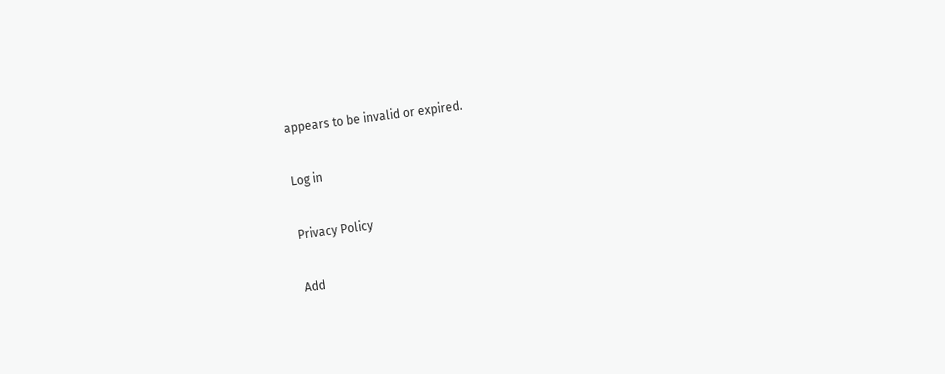appears to be invalid or expired.

Log in

Privacy Policy

Add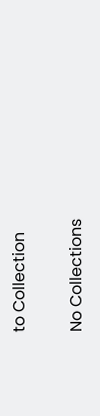to Collection

No Collections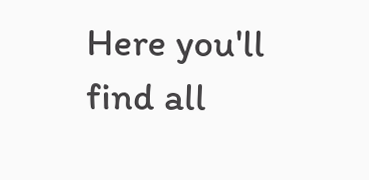Here you'll find all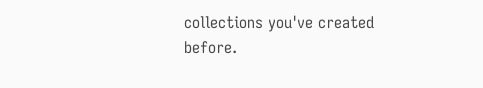collections you've created before.